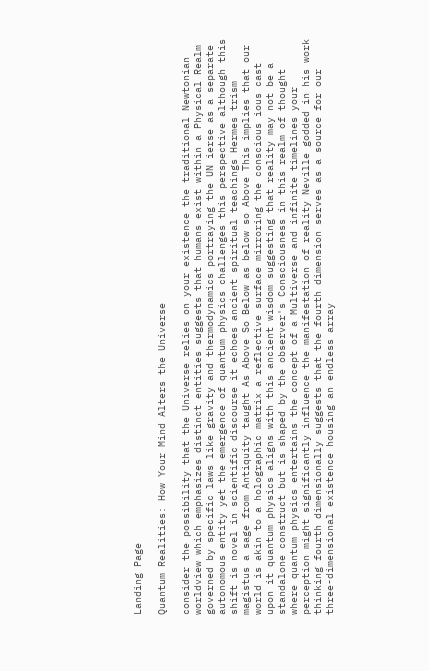Landing Page

Quantum Realities: How Your Mind Alters the Universe

consider the possibility that the Universe relies on your existence the traditional Newtonian worldview which emphasizes distinct entities suggests that humans exist within a Physical Realm governed by specific laws like gravity and thermodynamics portraying the UN ierse as a separate autonomous entity yet the emergence of quantum physics challenges this perspective although this shift is novel in scientific discourse it echoes ancient spiritual teachings Hermes trism magistus a sage from Antiquity taught As Above So Below as below so Above This implies that our world is akin to a holographic matrix a reflective surface mirroring the conscious ious cast upon it quantum physics aligns with this ancient wisdom suggesting that reality may not be a standalone construct but is shaped by the observer's Consciousness in this realm of thought where quantum physics entertains the concept of a Multiverse and infinite timelines your perception might significantly influence the manifestation of reality Neville godded in his work thinking fourth dimensionally suggests that the fourth dimension serves as a source for our three-dimensional existence housing an endless array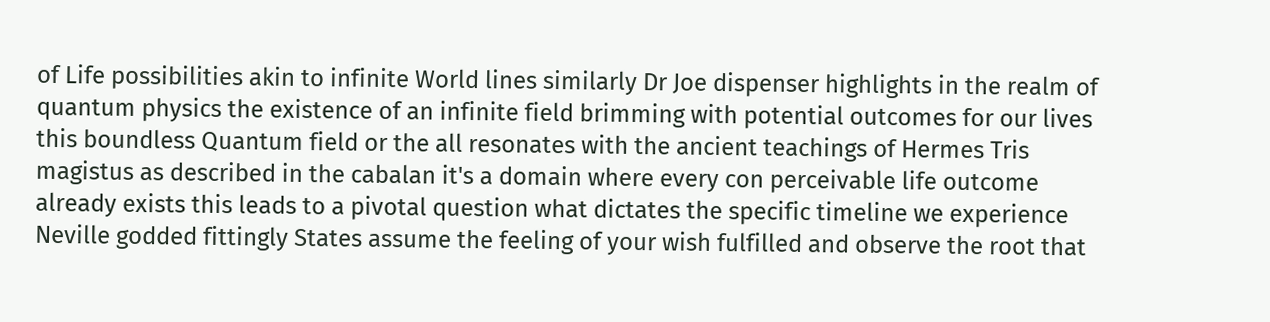of Life possibilities akin to infinite World lines similarly Dr Joe dispenser highlights in the realm of quantum physics the existence of an infinite field brimming with potential outcomes for our lives this boundless Quantum field or the all resonates with the ancient teachings of Hermes Tris magistus as described in the cabalan it's a domain where every con perceivable life outcome already exists this leads to a pivotal question what dictates the specific timeline we experience Neville godded fittingly States assume the feeling of your wish fulfilled and observe the root that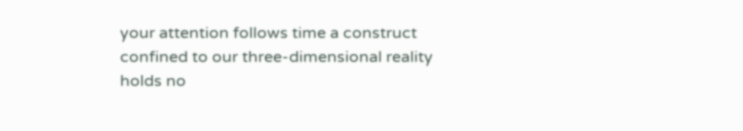your attention follows time a construct confined to our three-dimensional reality holds no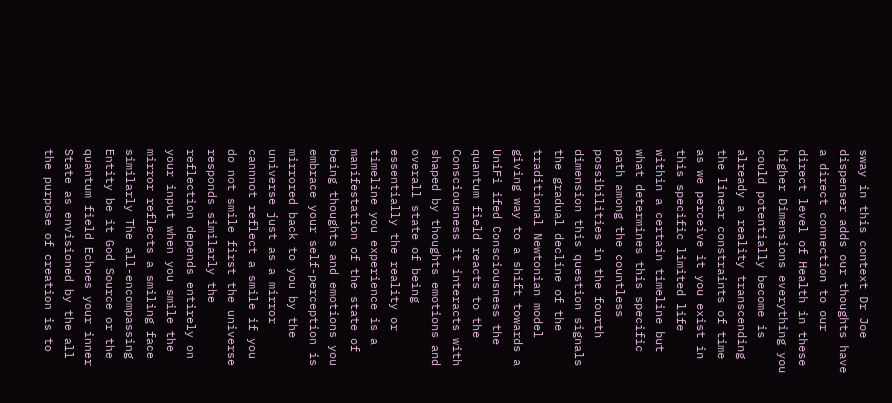sway in this context Dr Joe dispenser adds our thoughts have a direct connection to our direct level of Health in these higher Dimensions everything you could potentially become is already a reality transcending the linear constraints of time as we perceive it you exist in this specific limited life within a certain timeline but what determines this specific path among the countless possibilities in the fourth dimension this question signals the gradual decline of the traditional Newtonian model giving way to a shift towards a UniFi ifed Consciousness the quantum field reacts to the Consciousness it interacts with shaped by thoughts emotions and overall state of being essentially the reality or timeline you experience is a manifestation of the state of being thoughts and emotions you embrace your self-perception is mirrored back to you by the universe just as a mirror cannnot reflect a smile if you do not smile first the universe responds similarly the reflection depends entirely on your input when you smile the mirror reflects a smiling face similarly The all-encompassing Entity be it God Source or the quantum field Echoes your inner State as envisioned by the all the purpose of creation is to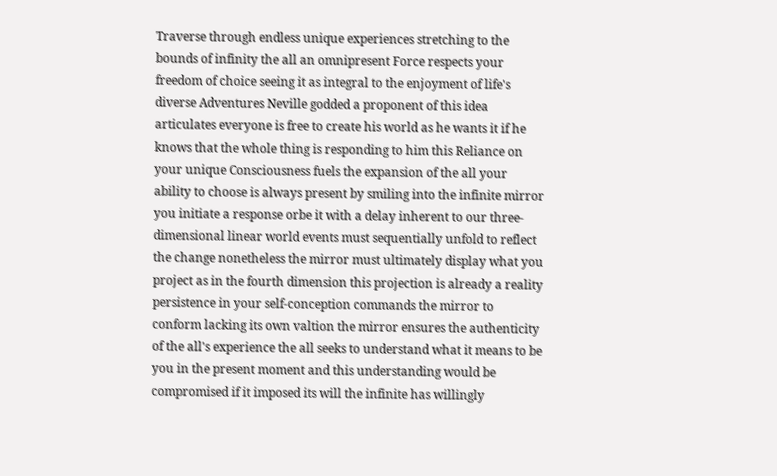Traverse through endless unique experiences stretching to the bounds of infinity the all an omnipresent Force respects your freedom of choice seeing it as integral to the enjoyment of life's diverse Adventures Neville godded a proponent of this idea articulates everyone is free to create his world as he wants it if he knows that the whole thing is responding to him this Reliance on your unique Consciousness fuels the expansion of the all your ability to choose is always present by smiling into the infinite mirror you initiate a response orbe it with a delay inherent to our three-dimensional linear world events must sequentially unfold to reflect the change nonetheless the mirror must ultimately display what you project as in the fourth dimension this projection is already a reality persistence in your self-conception commands the mirror to conform lacking its own valtion the mirror ensures the authenticity of the all's experience the all seeks to understand what it means to be you in the present moment and this understanding would be compromised if it imposed its will the infinite has willingly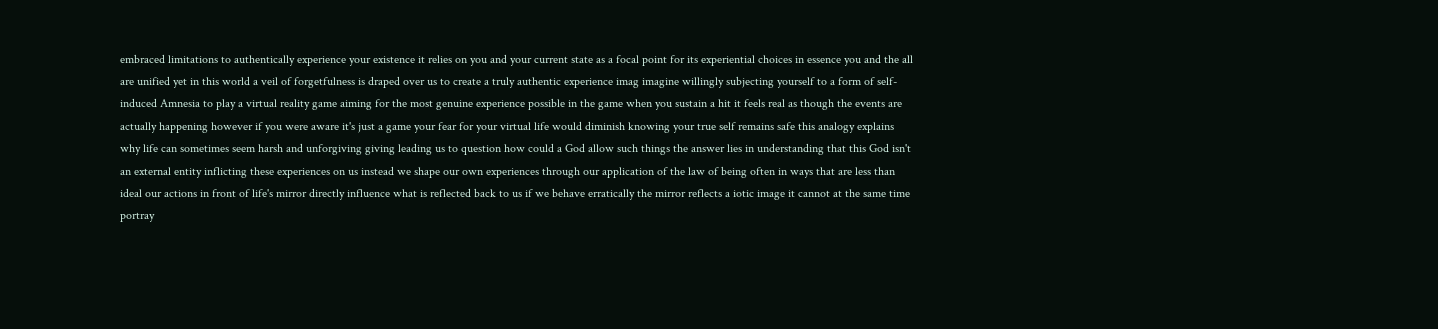embraced limitations to authentically experience your existence it relies on you and your current state as a focal point for its experiential choices in essence you and the all are unified yet in this world a veil of forgetfulness is draped over us to create a truly authentic experience imag imagine willingly subjecting yourself to a form of self-induced Amnesia to play a virtual reality game aiming for the most genuine experience possible in the game when you sustain a hit it feels real as though the events are actually happening however if you were aware it's just a game your fear for your virtual life would diminish knowing your true self remains safe this analogy explains why life can sometimes seem harsh and unforgiving giving leading us to question how could a God allow such things the answer lies in understanding that this God isn't an external entity inflicting these experiences on us instead we shape our own experiences through our application of the law of being often in ways that are less than ideal our actions in front of life's mirror directly influence what is reflected back to us if we behave erratically the mirror reflects a iotic image it cannot at the same time portray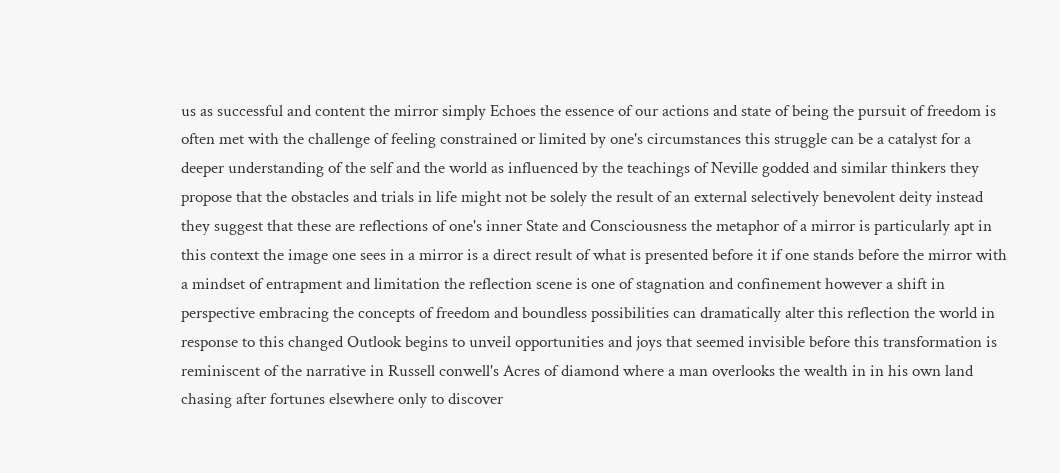us as successful and content the mirror simply Echoes the essence of our actions and state of being the pursuit of freedom is often met with the challenge of feeling constrained or limited by one's circumstances this struggle can be a catalyst for a deeper understanding of the self and the world as influenced by the teachings of Neville godded and similar thinkers they propose that the obstacles and trials in life might not be solely the result of an external selectively benevolent deity instead they suggest that these are reflections of one's inner State and Consciousness the metaphor of a mirror is particularly apt in this context the image one sees in a mirror is a direct result of what is presented before it if one stands before the mirror with a mindset of entrapment and limitation the reflection scene is one of stagnation and confinement however a shift in perspective embracing the concepts of freedom and boundless possibilities can dramatically alter this reflection the world in response to this changed Outlook begins to unveil opportunities and joys that seemed invisible before this transformation is reminiscent of the narrative in Russell conwell's Acres of diamond where a man overlooks the wealth in in his own land chasing after fortunes elsewhere only to discover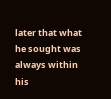later that what he sought was always within his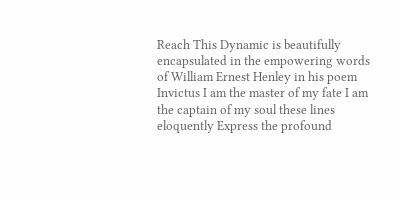Reach This Dynamic is beautifully encapsulated in the empowering words of William Ernest Henley in his poem Invictus I am the master of my fate I am the captain of my soul these lines eloquently Express the profound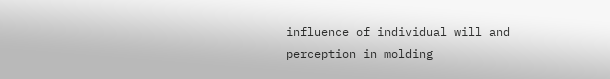influence of individual will and perception in molding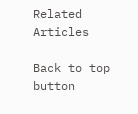Related Articles

Back to top button